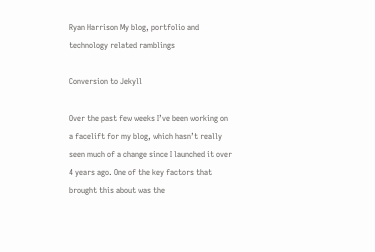Ryan Harrison My blog, portfolio and technology related ramblings

Conversion to Jekyll

Over the past few weeks I’ve been working on a facelift for my blog, which hasn’t really seen much of a change since I launched it over 4 years ago. One of the key factors that brought this about was the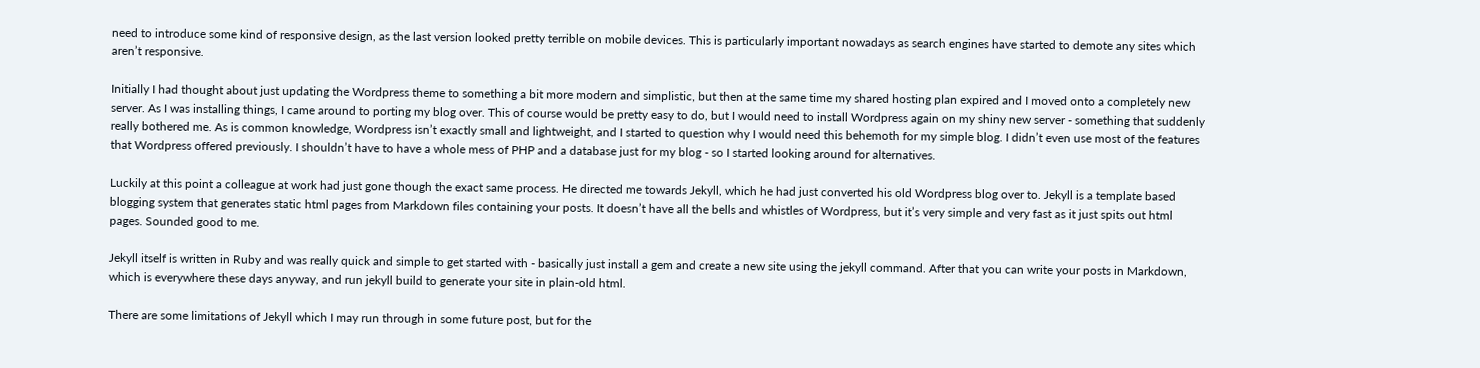need to introduce some kind of responsive design, as the last version looked pretty terrible on mobile devices. This is particularly important nowadays as search engines have started to demote any sites which aren’t responsive.

Initially I had thought about just updating the Wordpress theme to something a bit more modern and simplistic, but then at the same time my shared hosting plan expired and I moved onto a completely new server. As I was installing things, I came around to porting my blog over. This of course would be pretty easy to do, but I would need to install Wordpress again on my shiny new server - something that suddenly really bothered me. As is common knowledge, Wordpress isn’t exactly small and lightweight, and I started to question why I would need this behemoth for my simple blog. I didn’t even use most of the features that Wordpress offered previously. I shouldn’t have to have a whole mess of PHP and a database just for my blog - so I started looking around for alternatives.

Luckily at this point a colleague at work had just gone though the exact same process. He directed me towards Jekyll, which he had just converted his old Wordpress blog over to. Jekyll is a template based blogging system that generates static html pages from Markdown files containing your posts. It doesn’t have all the bells and whistles of Wordpress, but it’s very simple and very fast as it just spits out html pages. Sounded good to me.

Jekyll itself is written in Ruby and was really quick and simple to get started with - basically just install a gem and create a new site using the jekyll command. After that you can write your posts in Markdown, which is everywhere these days anyway, and run jekyll build to generate your site in plain-old html.

There are some limitations of Jekyll which I may run through in some future post, but for the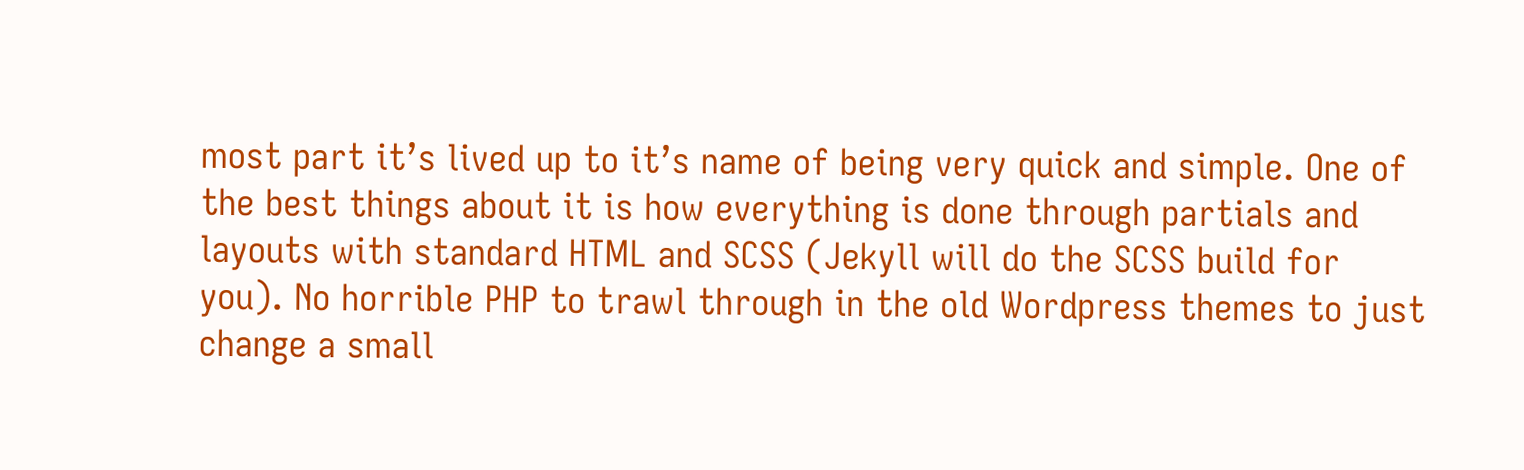most part it’s lived up to it’s name of being very quick and simple. One of the best things about it is how everything is done through partials and layouts with standard HTML and SCSS (Jekyll will do the SCSS build for you). No horrible PHP to trawl through in the old Wordpress themes to just change a small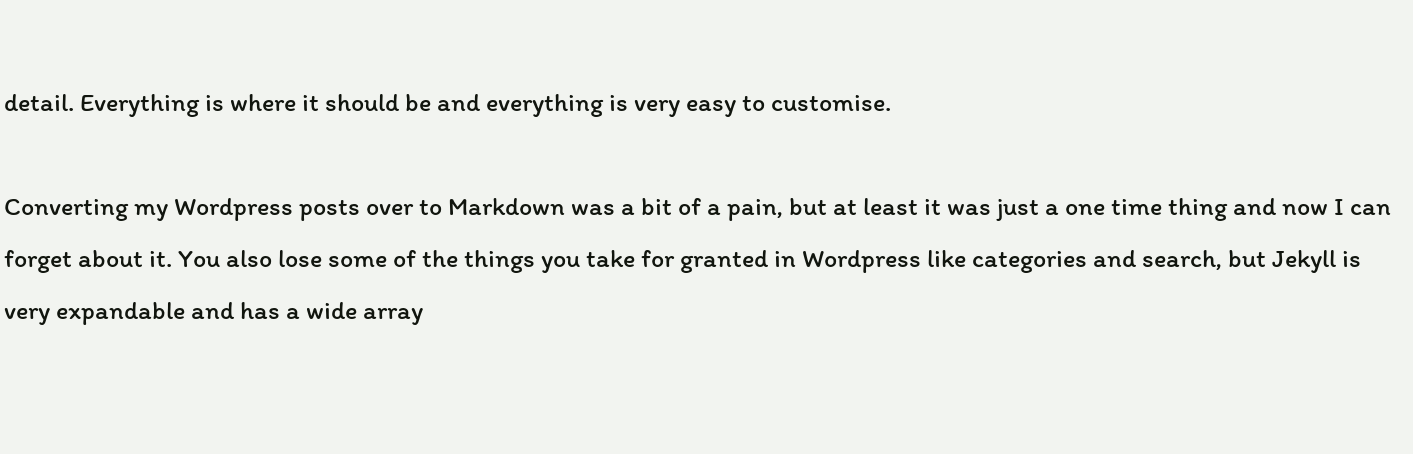detail. Everything is where it should be and everything is very easy to customise.

Converting my Wordpress posts over to Markdown was a bit of a pain, but at least it was just a one time thing and now I can forget about it. You also lose some of the things you take for granted in Wordpress like categories and search, but Jekyll is very expandable and has a wide array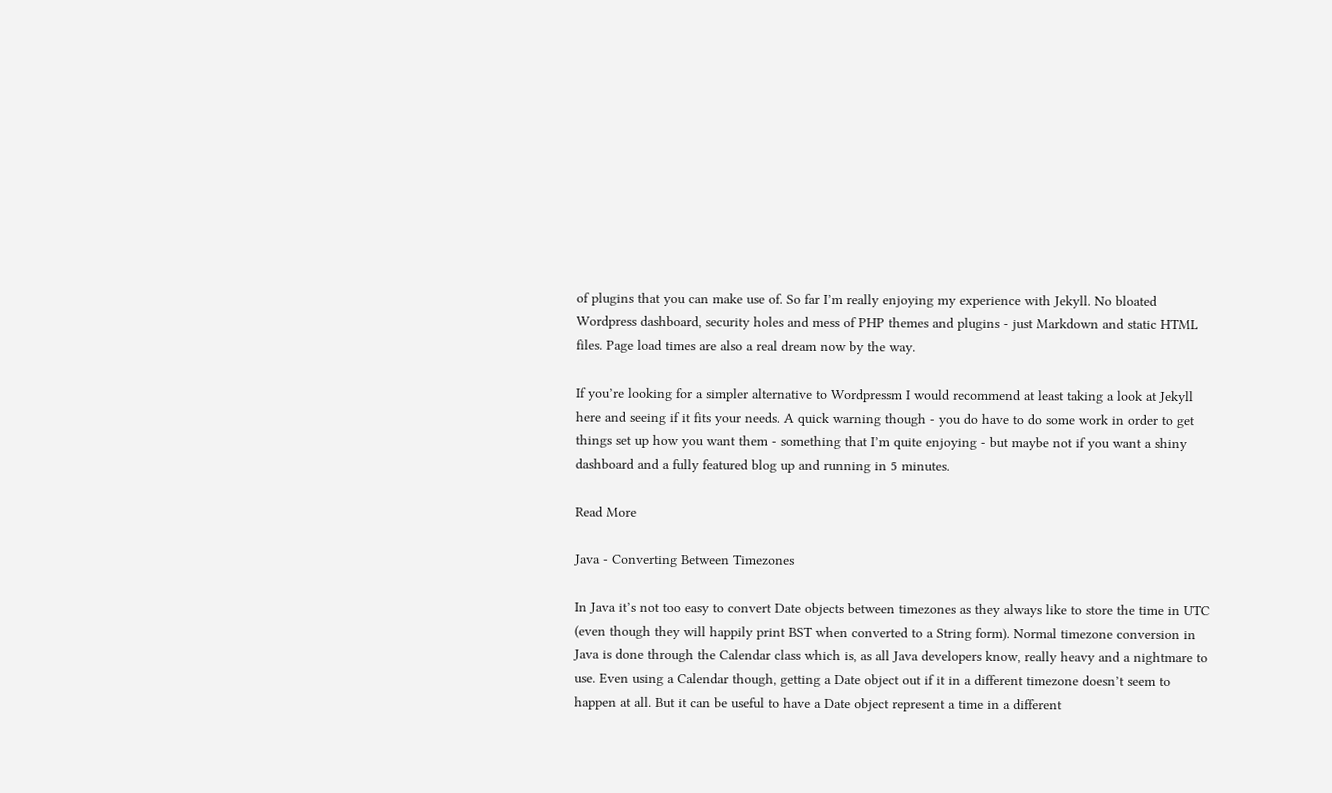of plugins that you can make use of. So far I’m really enjoying my experience with Jekyll. No bloated Wordpress dashboard, security holes and mess of PHP themes and plugins - just Markdown and static HTML files. Page load times are also a real dream now by the way.

If you’re looking for a simpler alternative to Wordpressm I would recommend at least taking a look at Jekyll here and seeing if it fits your needs. A quick warning though - you do have to do some work in order to get things set up how you want them - something that I’m quite enjoying - but maybe not if you want a shiny dashboard and a fully featured blog up and running in 5 minutes.

Read More

Java - Converting Between Timezones

In Java it’s not too easy to convert Date objects between timezones as they always like to store the time in UTC (even though they will happily print BST when converted to a String form). Normal timezone conversion in Java is done through the Calendar class which is, as all Java developers know, really heavy and a nightmare to use. Even using a Calendar though, getting a Date object out if it in a different timezone doesn’t seem to happen at all. But it can be useful to have a Date object represent a time in a different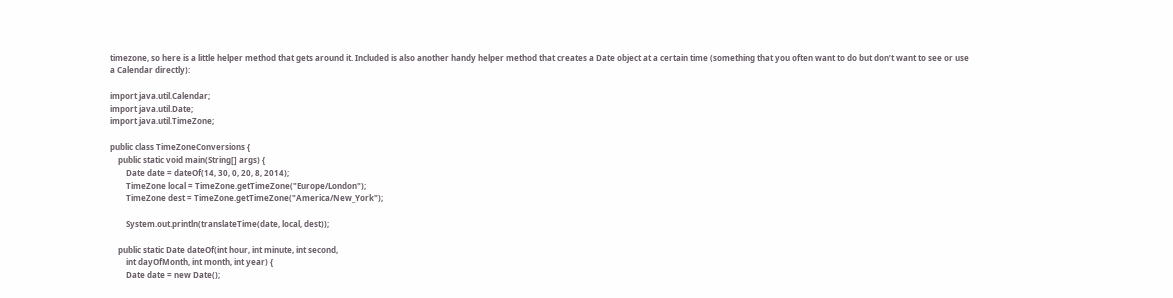timezone, so here is a little helper method that gets around it. Included is also another handy helper method that creates a Date object at a certain time (something that you often want to do but don’t want to see or use a Calendar directly):

import java.util.Calendar;
import java.util.Date;
import java.util.TimeZone;

public class TimeZoneConversions {
    public static void main(String[] args) {
        Date date = dateOf(14, 30, 0, 20, 8, 2014);
        TimeZone local = TimeZone.getTimeZone("Europe/London");
        TimeZone dest = TimeZone.getTimeZone("America/New_York");

        System.out.println(translateTime(date, local, dest));

    public static Date dateOf(int hour, int minute, int second,
        int dayOfMonth, int month, int year) {
        Date date = new Date();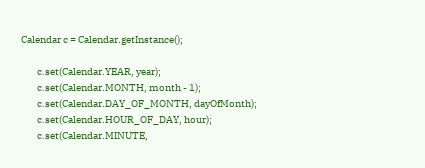Calendar c = Calendar.getInstance();

        c.set(Calendar.YEAR, year);
        c.set(Calendar.MONTH, month - 1);
        c.set(Calendar.DAY_OF_MONTH, dayOfMonth);
        c.set(Calendar.HOUR_OF_DAY, hour);
        c.set(Calendar.MINUTE,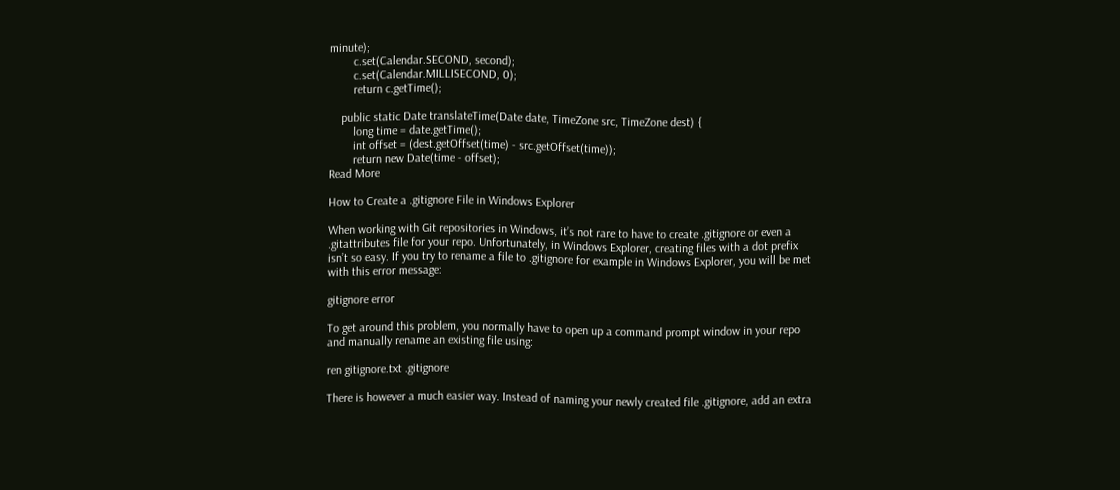minute);
        c.set(Calendar.SECOND, second);
        c.set(Calendar.MILLISECOND, 0);
        return c.getTime();

    public static Date translateTime(Date date, TimeZone src, TimeZone dest) {
        long time = date.getTime();
        int offset = (dest.getOffset(time) - src.getOffset(time));
        return new Date(time - offset);
Read More

How to Create a .gitignore File in Windows Explorer

When working with Git repositories in Windows, it’s not rare to have to create .gitignore or even a .gitattributes file for your repo. Unfortunately, in Windows Explorer, creating files with a dot prefix isn’t so easy. If you try to rename a file to .gitignore for example in Windows Explorer, you will be met with this error message:

gitignore error

To get around this problem, you normally have to open up a command prompt window in your repo and manually rename an existing file using:

ren gitignore.txt .gitignore

There is however a much easier way. Instead of naming your newly created file .gitignore, add an extra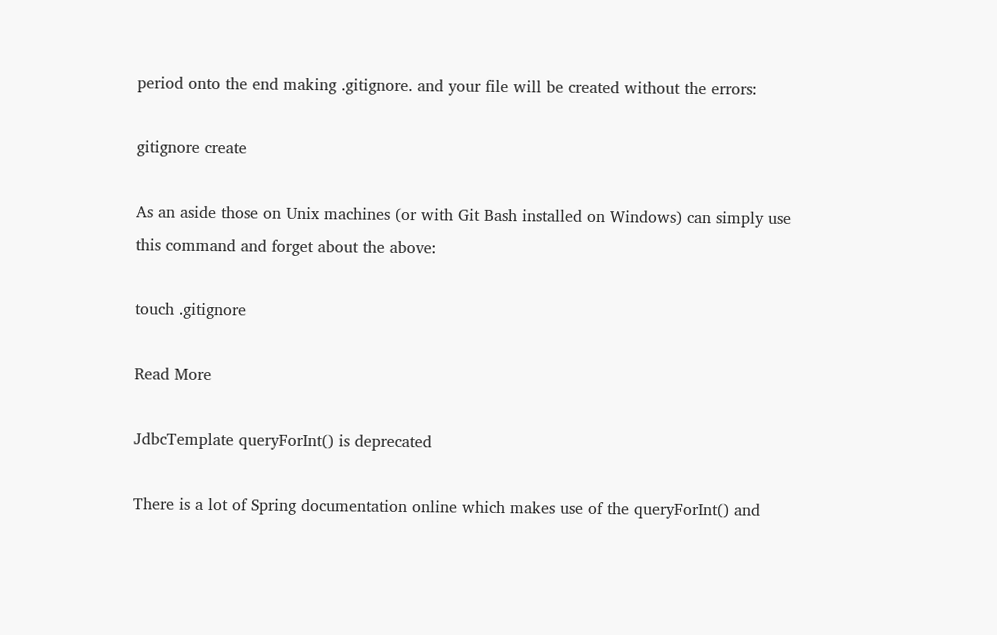period onto the end making .gitignore. and your file will be created without the errors:

gitignore create

As an aside those on Unix machines (or with Git Bash installed on Windows) can simply use this command and forget about the above:

touch .gitignore

Read More

JdbcTemplate queryForInt() is deprecated

There is a lot of Spring documentation online which makes use of the queryForInt() and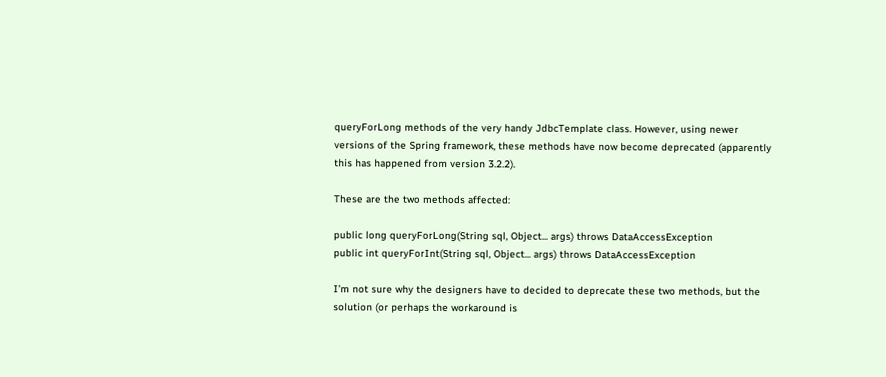queryForLong methods of the very handy JdbcTemplate class. However, using newer versions of the Spring framework, these methods have now become deprecated (apparently this has happened from version 3.2.2).

These are the two methods affected:

public long queryForLong(String sql, Object... args) throws DataAccessException
public int queryForInt(String sql, Object... args) throws DataAccessException

I’m not sure why the designers have to decided to deprecate these two methods, but the solution (or perhaps the workaround is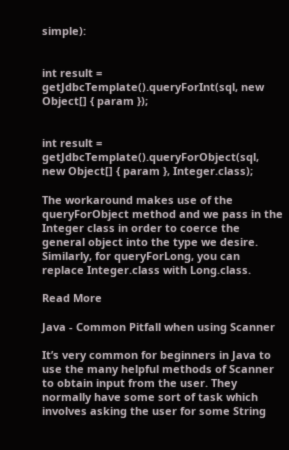simple):


int result = getJdbcTemplate().queryForInt(sql, new Object[] { param });


int result = getJdbcTemplate().queryForObject(sql,
new Object[] { param }, Integer.class);

The workaround makes use of the queryForObject method and we pass in the Integer class in order to coerce the general object into the type we desire. Similarly, for queryForLong, you can replace Integer.class with Long.class.

Read More

Java - Common Pitfall when using Scanner

It’s very common for beginners in Java to use the many helpful methods of Scanner to obtain input from the user. They normally have some sort of task which involves asking the user for some String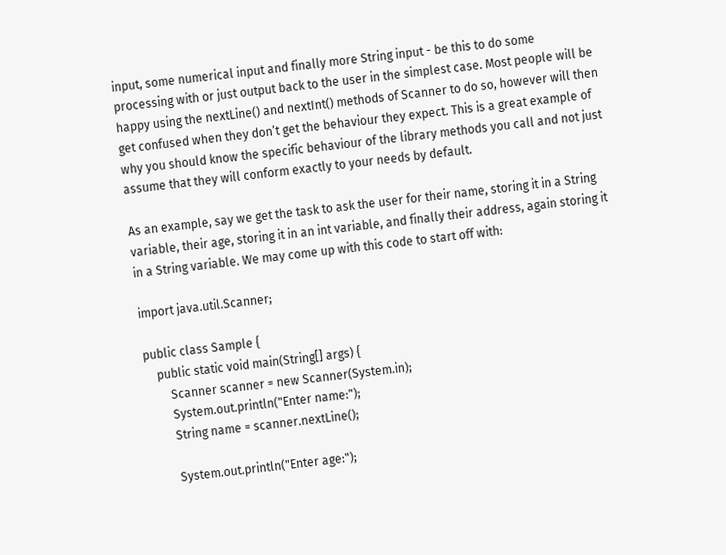input, some numerical input and finally more String input - be this to do some processing with or just output back to the user in the simplest case. Most people will be happy using the nextLine() and nextInt() methods of Scanner to do so, however will then get confused when they don’t get the behaviour they expect. This is a great example of why you should know the specific behaviour of the library methods you call and not just assume that they will conform exactly to your needs by default.

As an example, say we get the task to ask the user for their name, storing it in a String variable, their age, storing it in an int variable, and finally their address, again storing it in a String variable. We may come up with this code to start off with:

import java.util.Scanner;

public class Sample {
    public static void main(String[] args) {
        Scanner scanner = new Scanner(System.in);
        System.out.println("Enter name:");
        String name = scanner.nextLine();

        System.out.println("Enter age:");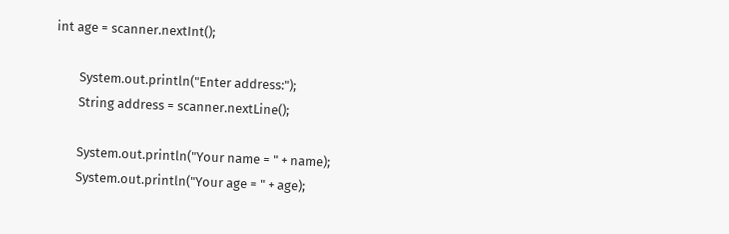int age = scanner.nextInt();

        System.out.println("Enter address:");
        String address = scanner.nextLine();

        System.out.println("Your name = " + name);
        System.out.println("Your age = " + age);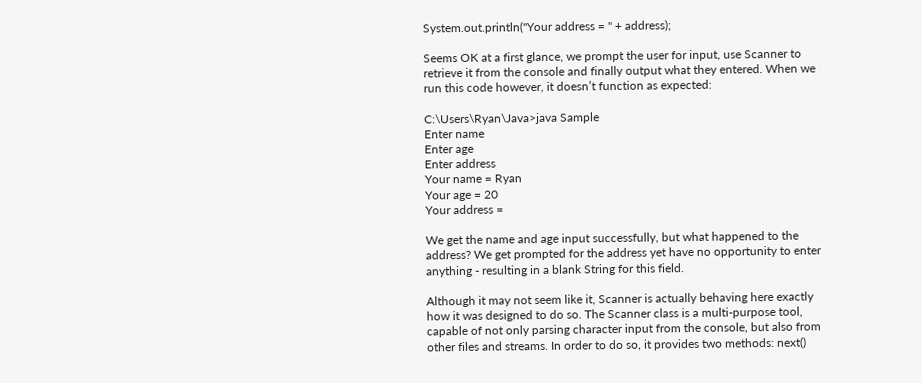System.out.println("Your address = " + address);

Seems OK at a first glance, we prompt the user for input, use Scanner to retrieve it from the console and finally output what they entered. When we run this code however, it doesn’t function as expected:

C:\Users\Ryan\Java>java Sample
Enter name
Enter age
Enter address
Your name = Ryan
Your age = 20
Your address =

We get the name and age input successfully, but what happened to the address? We get prompted for the address yet have no opportunity to enter anything - resulting in a blank String for this field.

Although it may not seem like it, Scanner is actually behaving here exactly how it was designed to do so. The Scanner class is a multi-purpose tool, capable of not only parsing character input from the console, but also from other files and streams. In order to do so, it provides two methods: next()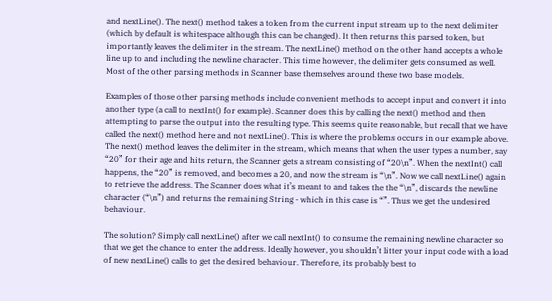and nextLine(). The next() method takes a token from the current input stream up to the next delimiter (which by default is whitespace although this can be changed). It then returns this parsed token, but importantly leaves the delimiter in the stream. The nextLine() method on the other hand accepts a whole line up to and including the newline character. This time however, the delimiter gets consumed as well. Most of the other parsing methods in Scanner base themselves around these two base models.

Examples of those other parsing methods include convenient methods to accept input and convert it into another type (a call to nextInt() for example). Scanner does this by calling the next() method and then attempting to parse the output into the resulting type. This seems quite reasonable, but recall that we have called the next() method here and not nextLine(). This is where the problems occurs in our example above. The next() method leaves the delimiter in the stream, which means that when the user types a number, say “20” for their age and hits return, the Scanner gets a stream consisting of “20\n”. When the nextInt() call happens, the “20” is removed, and becomes a 20, and now the stream is “\n”. Now we call nextLine() again to retrieve the address. The Scanner does what it’s meant to and takes the the “\n”, discards the newline character (“\n”) and returns the remaining String - which in this case is “”. Thus we get the undesired behaviour.

The solution? Simply call nextLine() after we call nextInt() to consume the remaining newline character so that we get the chance to enter the address. Ideally however, you shouldn’t litter your input code with a load of new nextLine() calls to get the desired behaviour. Therefore, its probably best to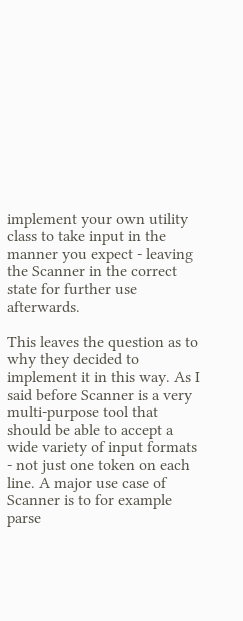implement your own utility class to take input in the manner you expect - leaving the Scanner in the correct state for further use afterwards.

This leaves the question as to why they decided to implement it in this way. As I said before Scanner is a very multi-purpose tool that should be able to accept a wide variety of input formats - not just one token on each line. A major use case of Scanner is to for example parse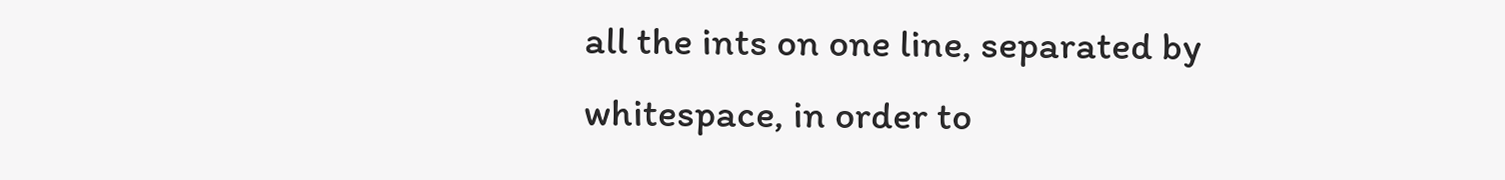all the ints on one line, separated by whitespace, in order to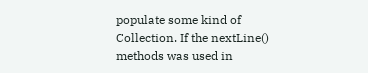populate some kind of Collection. If the nextLine() methods was used in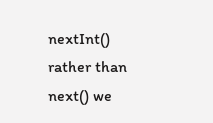nextInt() rather than next() we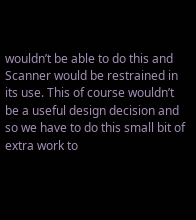wouldn’t be able to do this and Scanner would be restrained in its use. This of course wouldn’t be a useful design decision and so we have to do this small bit of extra work to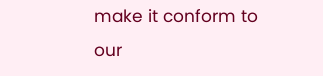make it conform to our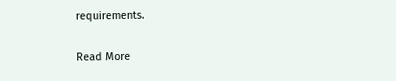requirements.

Read More